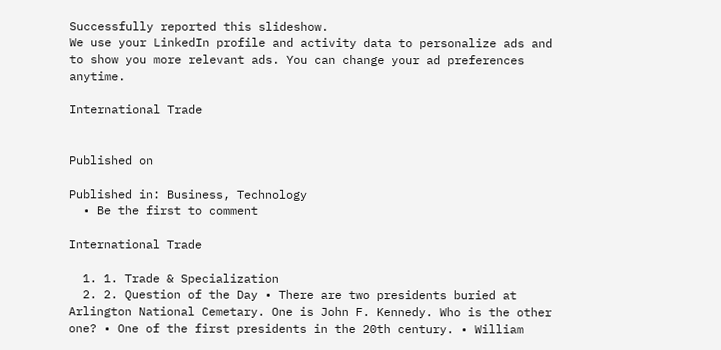Successfully reported this slideshow.
We use your LinkedIn profile and activity data to personalize ads and to show you more relevant ads. You can change your ad preferences anytime.

International Trade


Published on

Published in: Business, Technology
  • Be the first to comment

International Trade

  1. 1. Trade & Specialization
  2. 2. Question of the Day • There are two presidents buried at Arlington National Cemetary. One is John F. Kennedy. Who is the other one? • One of the first presidents in the 20th century. • William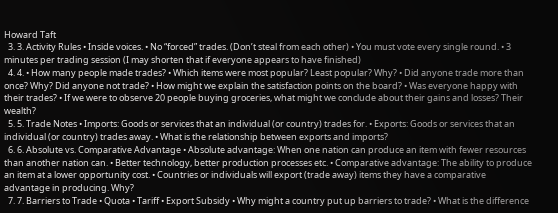Howard Taft
  3. 3. Activity Rules • Inside voices. • No “forced” trades. (Don’t steal from each other) • You must vote every single round. • 3 minutes per trading session (I may shorten that if everyone appears to have finished)
  4. 4. • How many people made trades? • Which items were most popular? Least popular? Why? • Did anyone trade more than once? Why? Did anyone not trade? • How might we explain the satisfaction points on the board? • Was everyone happy with their trades? • If we were to observe 20 people buying groceries, what might we conclude about their gains and losses? Their wealth?
  5. 5. Trade Notes • Imports: Goods or services that an individual (or country) trades for. • Exports: Goods or services that an individual (or country) trades away. • What is the relationship between exports and imports?
  6. 6. Absolute vs. Comparative Advantage • Absolute advantage: When one nation can produce an item with fewer resources than another nation can. • Better technology, better production processes etc. • Comparative advantage: The ability to produce an item at a lower opportunity cost. • Countries or individuals will export (trade away) items they have a comparative advantage in producing. Why?
  7. 7. Barriers to Trade • Quota • Tariff • Export Subsidy • Why might a country put up barriers to trade? • What is the difference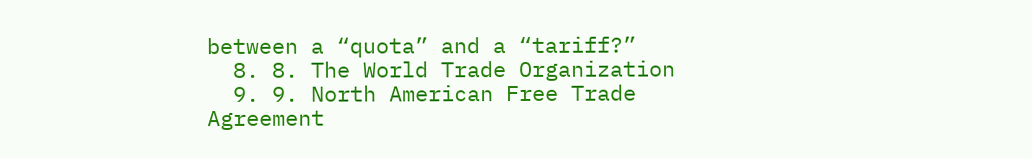between a “quota” and a “tariff?”
  8. 8. The World Trade Organization
  9. 9. North American Free Trade Agreement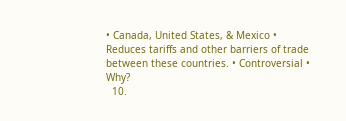• Canada, United States, & Mexico • Reduces tariffs and other barriers of trade between these countries. • Controversial • Why?
  10.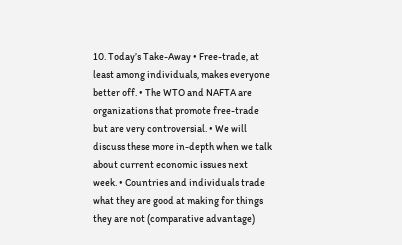10. Today’s Take-Away • Free-trade, at least among individuals, makes everyone better off. • The WTO and NAFTA are organizations that promote free-trade but are very controversial. • We will discuss these more in-depth when we talk about current economic issues next week. • Countries and individuals trade what they are good at making for things they are not (comparative advantage)